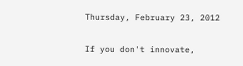Thursday, February 23, 2012

If you don't innovate,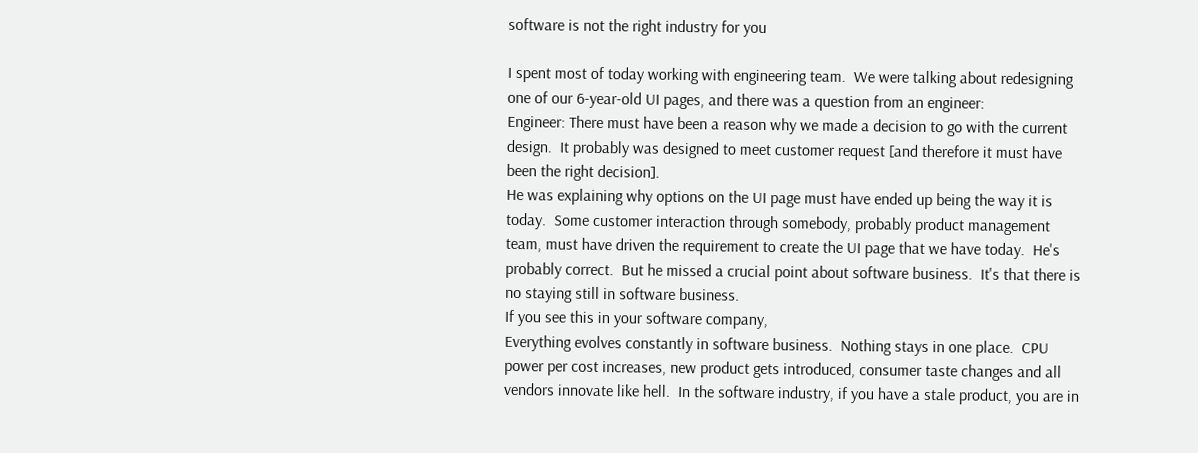software is not the right industry for you

I spent most of today working with engineering team.  We were talking about redesigning one of our 6-year-old UI pages, and there was a question from an engineer:
Engineer: There must have been a reason why we made a decision to go with the current design.  It probably was designed to meet customer request [and therefore it must have been the right decision].
He was explaining why options on the UI page must have ended up being the way it is today.  Some customer interaction through somebody, probably product management team, must have driven the requirement to create the UI page that we have today.  He's probably correct.  But he missed a crucial point about software business.  It's that there is no staying still in software business.
If you see this in your software company,
Everything evolves constantly in software business.  Nothing stays in one place.  CPU power per cost increases, new product gets introduced, consumer taste changes and all vendors innovate like hell.  In the software industry, if you have a stale product, you are in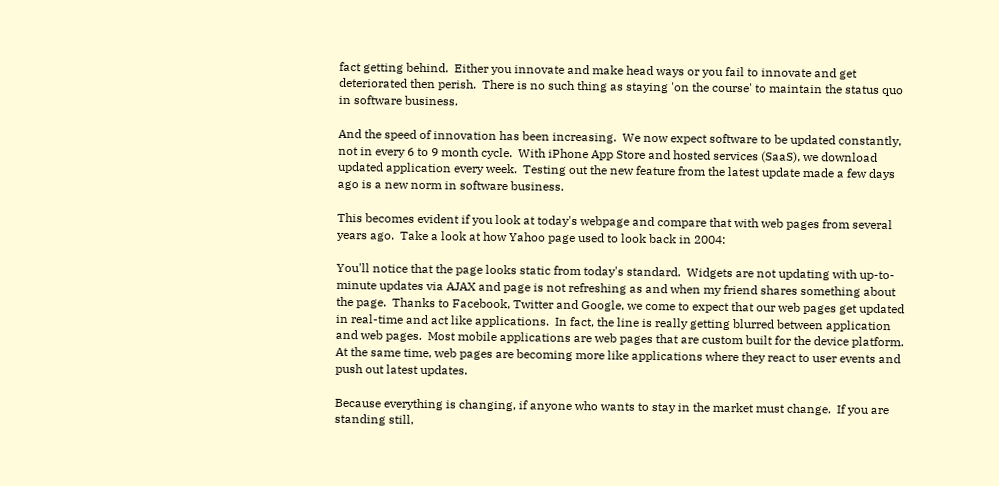fact getting behind.  Either you innovate and make head ways or you fail to innovate and get deteriorated then perish.  There is no such thing as staying 'on the course' to maintain the status quo in software business.

And the speed of innovation has been increasing.  We now expect software to be updated constantly, not in every 6 to 9 month cycle.  With iPhone App Store and hosted services (SaaS), we download updated application every week.  Testing out the new feature from the latest update made a few days ago is a new norm in software business.

This becomes evident if you look at today's webpage and compare that with web pages from several years ago.  Take a look at how Yahoo page used to look back in 2004:

You'll notice that the page looks static from today's standard.  Widgets are not updating with up-to-minute updates via AJAX and page is not refreshing as and when my friend shares something about the page.  Thanks to Facebook, Twitter and Google, we come to expect that our web pages get updated in real-time and act like applications.  In fact, the line is really getting blurred between application and web pages.  Most mobile applications are web pages that are custom built for the device platform.  At the same time, web pages are becoming more like applications where they react to user events and push out latest updates.

Because everything is changing, if anyone who wants to stay in the market must change.  If you are standing still,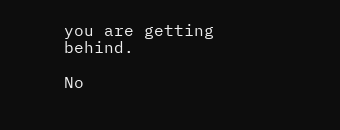you are getting behind.

No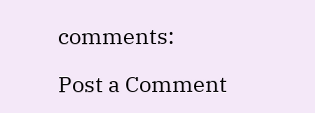comments:

Post a Comment